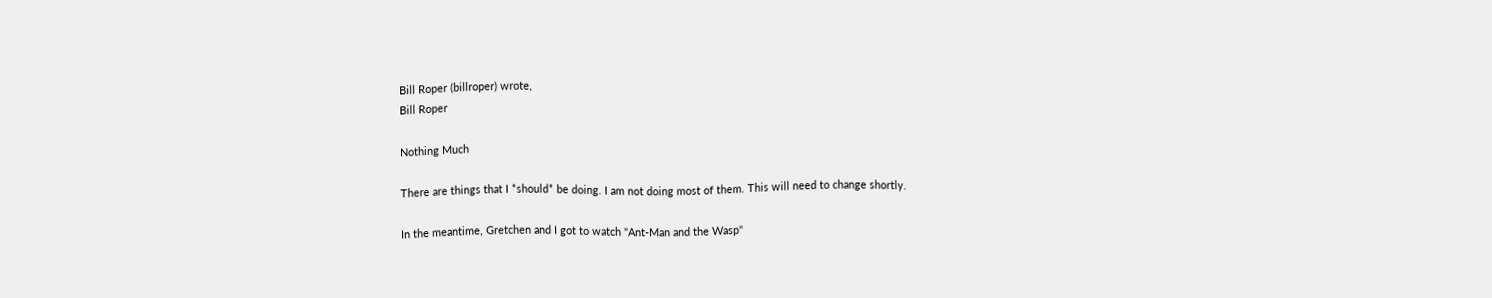Bill Roper (billroper) wrote,
Bill Roper

Nothing Much

There are things that I *should* be doing. I am not doing most of them. This will need to change shortly.

In the meantime, Gretchen and I got to watch "Ant-Man and the Wasp"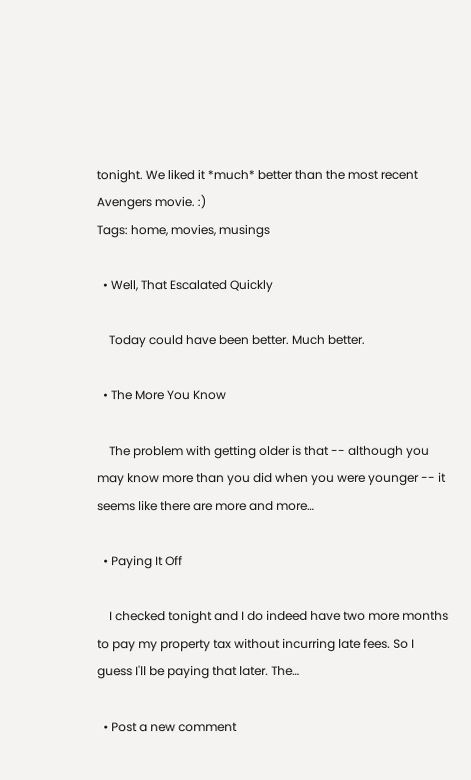tonight. We liked it *much* better than the most recent Avengers movie. :)
Tags: home, movies, musings

  • Well, That Escalated Quickly

    Today could have been better. Much better.

  • The More You Know

    The problem with getting older is that -- although you may know more than you did when you were younger -- it seems like there are more and more…

  • Paying It Off

    I checked tonight and I do indeed have two more months to pay my property tax without incurring late fees. So I guess I'll be paying that later. The…

  • Post a new comment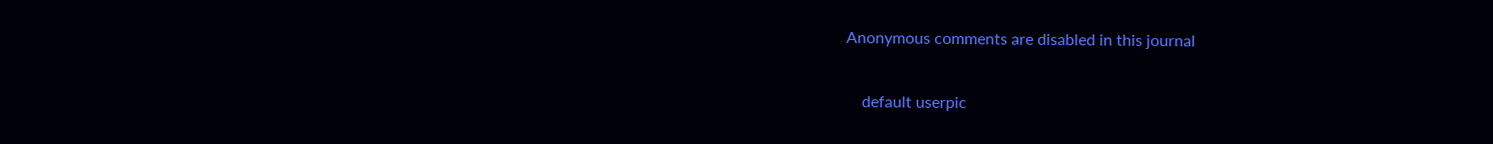Anonymous comments are disabled in this journal

    default userpic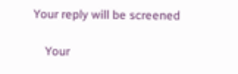Your reply will be screened

    Your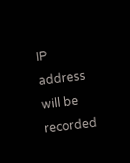IP address will be recorded